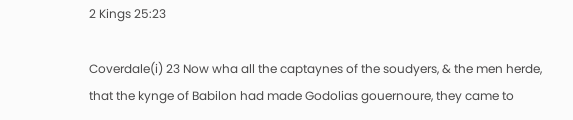2 Kings 25:23

Coverdale(i) 23 Now wha all the captaynes of the soudyers, & the men herde, that the kynge of Babilon had made Godolias gouernoure, they came to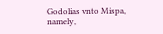Godolias vnto Mispa, namely,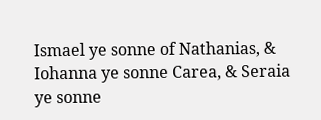Ismael ye sonne of Nathanias, & Iohanna ye sonne Carea, & Seraia ye sonne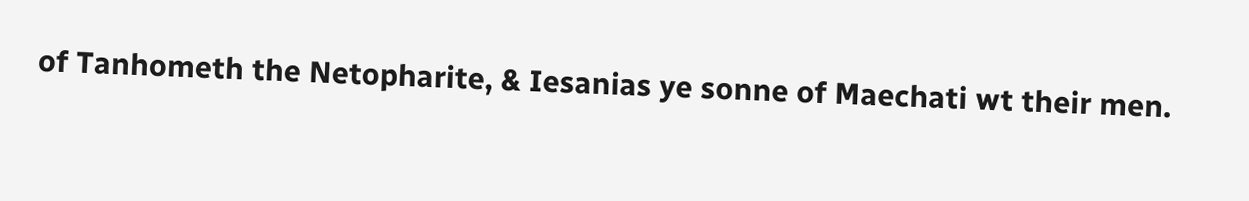of Tanhometh the Netopharite, & Iesanias ye sonne of Maechati wt their men.